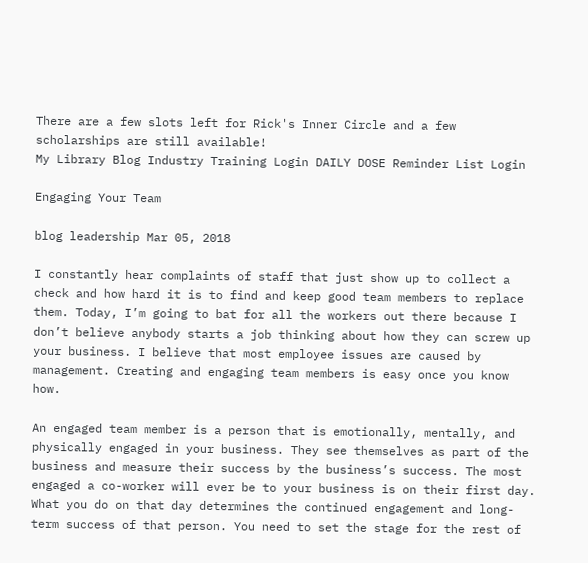There are a few slots left for Rick's Inner Circle and a few scholarships are still available!
My Library Blog Industry Training Login DAILY DOSE Reminder List Login

Engaging Your Team

blog leadership Mar 05, 2018

I constantly hear complaints of staff that just show up to collect a check and how hard it is to find and keep good team members to replace them. Today, I’m going to bat for all the workers out there because I don’t believe anybody starts a job thinking about how they can screw up your business. I believe that most employee issues are caused by management. Creating and engaging team members is easy once you know how.

An engaged team member is a person that is emotionally, mentally, and physically engaged in your business. They see themselves as part of the business and measure their success by the business’s success. The most engaged a co-worker will ever be to your business is on their first day. What you do on that day determines the continued engagement and long-term success of that person. You need to set the stage for the rest of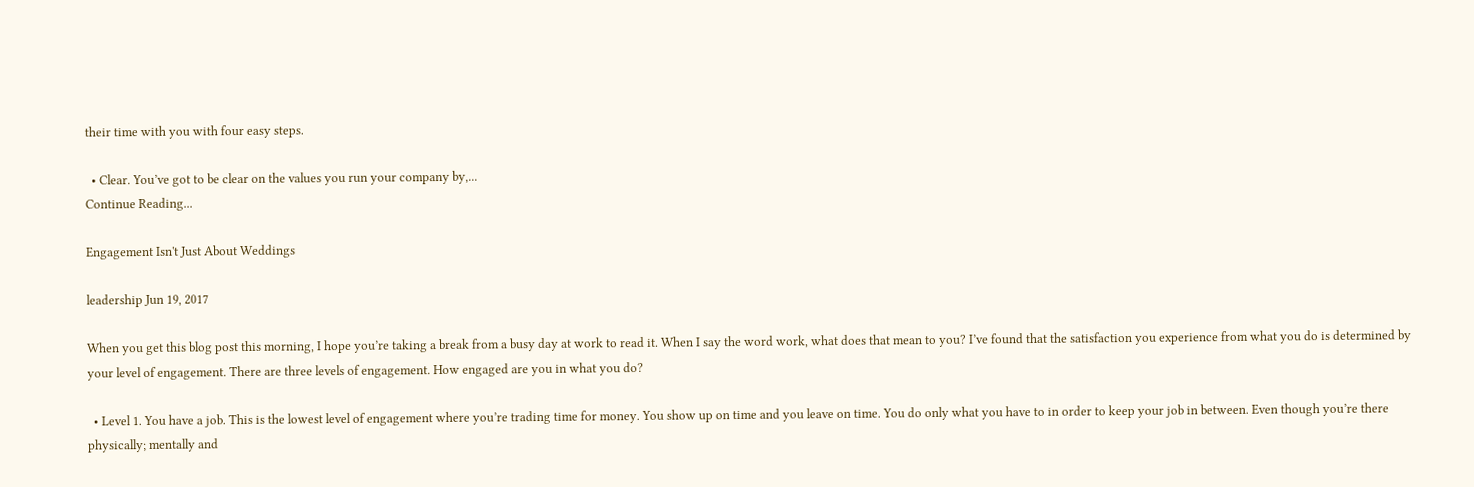their time with you with four easy steps.

  • Clear. You’ve got to be clear on the values you run your company by,...
Continue Reading...

Engagement Isn't Just About Weddings

leadership Jun 19, 2017

When you get this blog post this morning, I hope you’re taking a break from a busy day at work to read it. When I say the word work, what does that mean to you? I’ve found that the satisfaction you experience from what you do is determined by your level of engagement. There are three levels of engagement. How engaged are you in what you do?

  • Level 1. You have a job. This is the lowest level of engagement where you’re trading time for money. You show up on time and you leave on time. You do only what you have to in order to keep your job in between. Even though you’re there physically; mentally and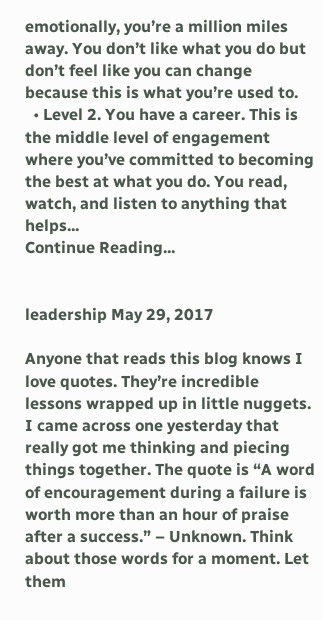emotionally, you’re a million miles away. You don’t like what you do but don’t feel like you can change because this is what you’re used to.
  • Level 2. You have a career. This is the middle level of engagement where you’ve committed to becoming the best at what you do. You read, watch, and listen to anything that helps...
Continue Reading...


leadership May 29, 2017

Anyone that reads this blog knows I love quotes. They’re incredible lessons wrapped up in little nuggets. I came across one yesterday that really got me thinking and piecing things together. The quote is “A word of encouragement during a failure is worth more than an hour of praise after a success.” – Unknown. Think about those words for a moment. Let them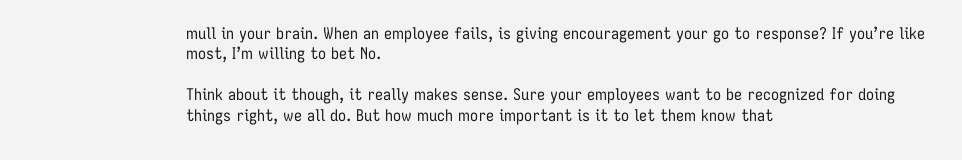mull in your brain. When an employee fails, is giving encouragement your go to response? If you’re like most, I’m willing to bet No.

Think about it though, it really makes sense. Sure your employees want to be recognized for doing things right, we all do. But how much more important is it to let them know that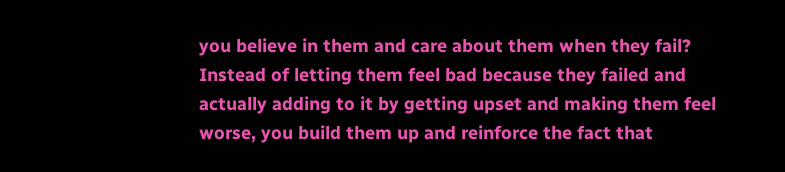you believe in them and care about them when they fail? Instead of letting them feel bad because they failed and actually adding to it by getting upset and making them feel worse, you build them up and reinforce the fact that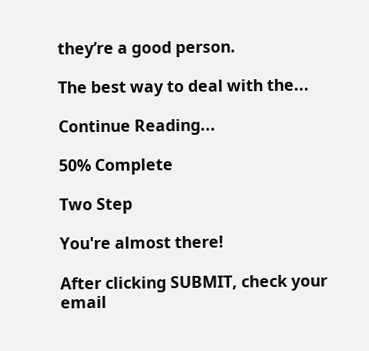they’re a good person.

The best way to deal with the...

Continue Reading...

50% Complete

Two Step

You're almost there!

After clicking SUBMIT, check your email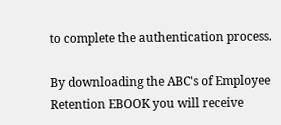to complete the authentication process.

By downloading the ABC's of Employee Retention EBOOK you will receive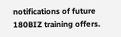notifications of future 180BIZ training offers.